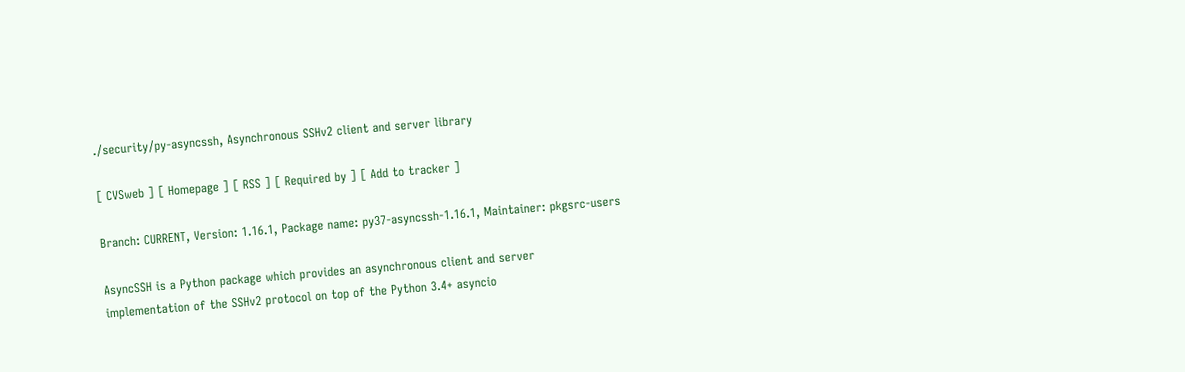./security/py-asyncssh, Asynchronous SSHv2 client and server library

[ CVSweb ] [ Homepage ] [ RSS ] [ Required by ] [ Add to tracker ]

Branch: CURRENT, Version: 1.16.1, Package name: py37-asyncssh-1.16.1, Maintainer: pkgsrc-users

AsyncSSH is a Python package which provides an asynchronous client and server
implementation of the SSHv2 protocol on top of the Python 3.4+ asyncio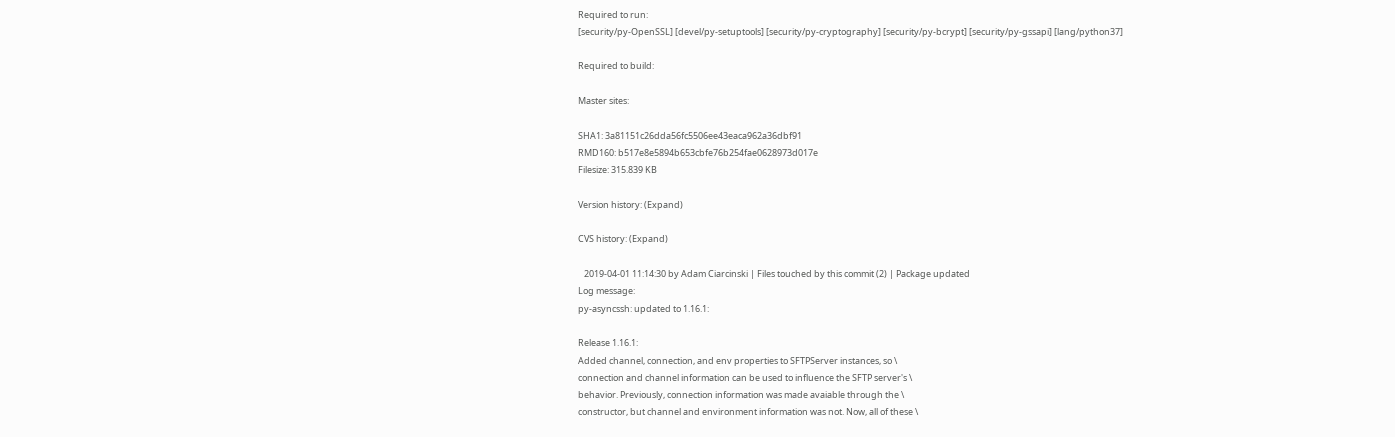Required to run:
[security/py-OpenSSL] [devel/py-setuptools] [security/py-cryptography] [security/py-bcrypt] [security/py-gssapi] [lang/python37]

Required to build:

Master sites:

SHA1: 3a81151c26dda56fc5506ee43eaca962a36dbf91
RMD160: b517e8e5894b653cbfe76b254fae0628973d017e
Filesize: 315.839 KB

Version history: (Expand)

CVS history: (Expand)

   2019-04-01 11:14:30 by Adam Ciarcinski | Files touched by this commit (2) | Package updated
Log message:
py-asyncssh: updated to 1.16.1:

Release 1.16.1:
Added channel, connection, and env properties to SFTPServer instances, so \
connection and channel information can be used to influence the SFTP server's \
behavior. Previously, connection information was made avaiable through the \
constructor, but channel and environment information was not. Now, all of these \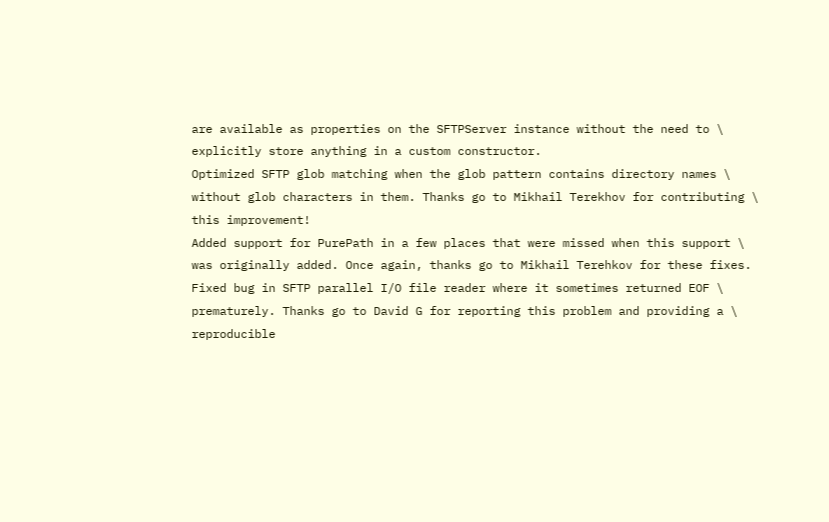are available as properties on the SFTPServer instance without the need to \
explicitly store anything in a custom constructor.
Optimized SFTP glob matching when the glob pattern contains directory names \
without glob characters in them. Thanks go to Mikhail Terekhov for contributing \
this improvement!
Added support for PurePath in a few places that were missed when this support \
was originally added. Once again, thanks go to Mikhail Terehkov for these fixes.
Fixed bug in SFTP parallel I/O file reader where it sometimes returned EOF \
prematurely. Thanks go to David G for reporting this problem and providing a \
reproducible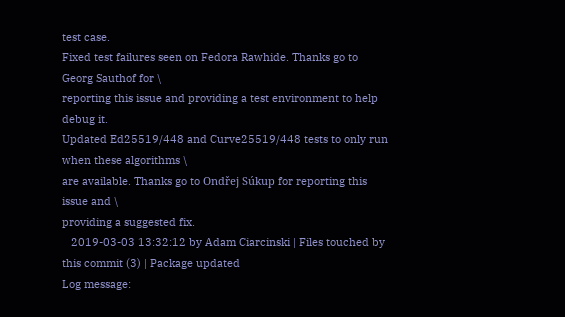test case.
Fixed test failures seen on Fedora Rawhide. Thanks go to Georg Sauthof for \
reporting this issue and providing a test environment to help debug it.
Updated Ed25519/448 and Curve25519/448 tests to only run when these algorithms \
are available. Thanks go to Ondřej Súkup for reporting this issue and \
providing a suggested fix.
   2019-03-03 13:32:12 by Adam Ciarcinski | Files touched by this commit (3) | Package updated
Log message: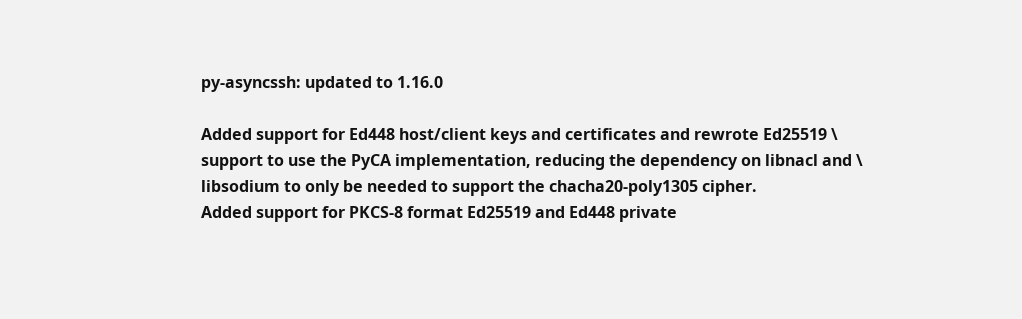py-asyncssh: updated to 1.16.0

Added support for Ed448 host/client keys and certificates and rewrote Ed25519 \
support to use the PyCA implementation, reducing the dependency on libnacl and \
libsodium to only be needed to support the chacha20-poly1305 cipher.
Added support for PKCS-8 format Ed25519 and Ed448 private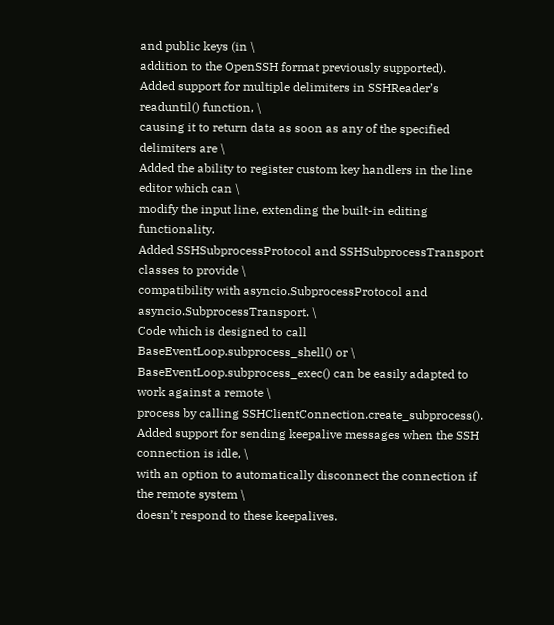and public keys (in \
addition to the OpenSSH format previously supported).
Added support for multiple delimiters in SSHReader’s readuntil() function, \
causing it to return data as soon as any of the specified delimiters are \
Added the ability to register custom key handlers in the line editor which can \
modify the input line, extending the built-in editing functionality.
Added SSHSubprocessProtocol and SSHSubprocessTransport classes to provide \
compatibility with asyncio.SubprocessProtocol and asyncio.SubprocessTransport. \
Code which is designed to call BaseEventLoop.subprocess_shell() or \
BaseEventLoop.subprocess_exec() can be easily adapted to work against a remote \
process by calling SSHClientConnection.create_subprocess().
Added support for sending keepalive messages when the SSH connection is idle, \
with an option to automatically disconnect the connection if the remote system \
doesn’t respond to these keepalives.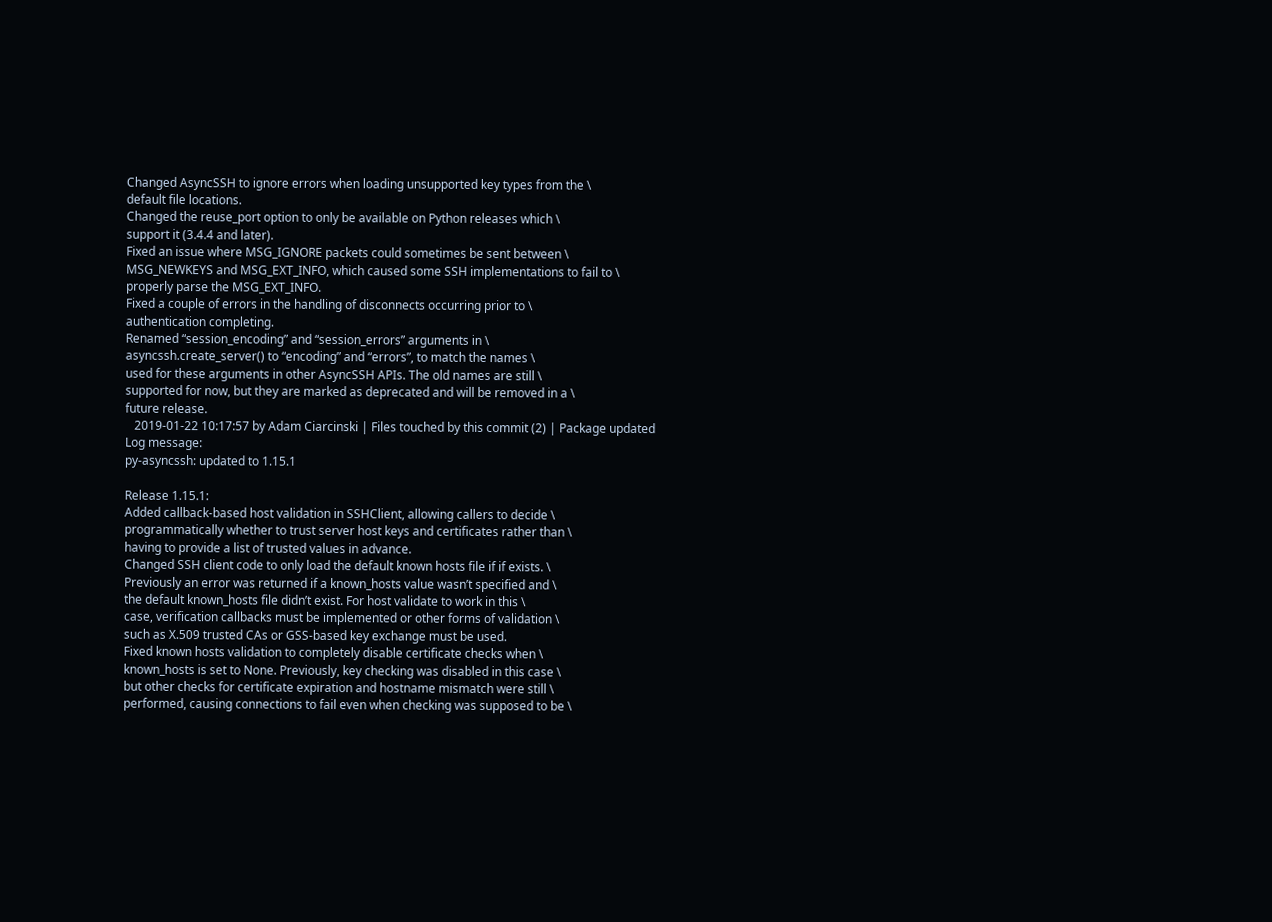Changed AsyncSSH to ignore errors when loading unsupported key types from the \
default file locations.
Changed the reuse_port option to only be available on Python releases which \
support it (3.4.4 and later).
Fixed an issue where MSG_IGNORE packets could sometimes be sent between \
MSG_NEWKEYS and MSG_EXT_INFO, which caused some SSH implementations to fail to \
properly parse the MSG_EXT_INFO.
Fixed a couple of errors in the handling of disconnects occurring prior to \
authentication completing.
Renamed “session_encoding” and “session_errors” arguments in \
asyncssh.create_server() to “encoding” and “errors”, to match the names \
used for these arguments in other AsyncSSH APIs. The old names are still \
supported for now, but they are marked as deprecated and will be removed in a \
future release.
   2019-01-22 10:17:57 by Adam Ciarcinski | Files touched by this commit (2) | Package updated
Log message:
py-asyncssh: updated to 1.15.1

Release 1.15.1:
Added callback-based host validation in SSHClient, allowing callers to decide \
programmatically whether to trust server host keys and certificates rather than \
having to provide a list of trusted values in advance.
Changed SSH client code to only load the default known hosts file if if exists. \
Previously an error was returned if a known_hosts value wasn’t specified and \
the default known_hosts file didn’t exist. For host validate to work in this \
case, verification callbacks must be implemented or other forms of validation \
such as X.509 trusted CAs or GSS-based key exchange must be used.
Fixed known hosts validation to completely disable certificate checks when \
known_hosts is set to None. Previously, key checking was disabled in this case \
but other checks for certificate expiration and hostname mismatch were still \
performed, causing connections to fail even when checking was supposed to be \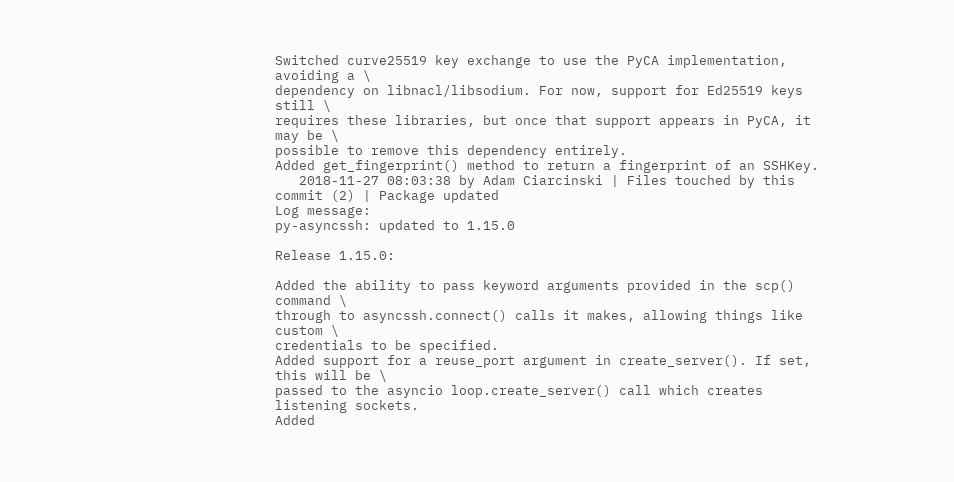Switched curve25519 key exchange to use the PyCA implementation, avoiding a \
dependency on libnacl/libsodium. For now, support for Ed25519 keys still \
requires these libraries, but once that support appears in PyCA, it may be \
possible to remove this dependency entirely.
Added get_fingerprint() method to return a fingerprint of an SSHKey.
   2018-11-27 08:03:38 by Adam Ciarcinski | Files touched by this commit (2) | Package updated
Log message:
py-asyncssh: updated to 1.15.0

Release 1.15.0:

Added the ability to pass keyword arguments provided in the scp() command \
through to asyncssh.connect() calls it makes, allowing things like custom \
credentials to be specified.
Added support for a reuse_port argument in create_server(). If set, this will be \
passed to the asyncio loop.create_server() call which creates listening sockets.
Added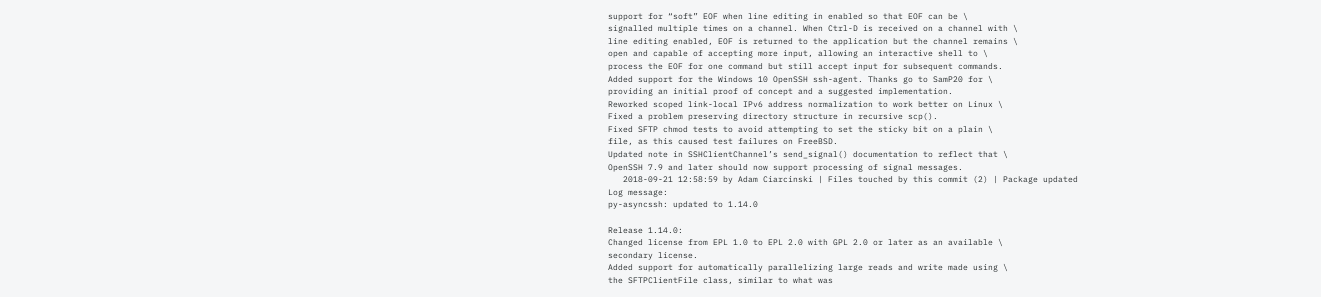support for “soft” EOF when line editing in enabled so that EOF can be \
signalled multiple times on a channel. When Ctrl-D is received on a channel with \
line editing enabled, EOF is returned to the application but the channel remains \
open and capable of accepting more input, allowing an interactive shell to \
process the EOF for one command but still accept input for subsequent commands.
Added support for the Windows 10 OpenSSH ssh-agent. Thanks go to SamP20 for \
providing an initial proof of concept and a suggested implementation.
Reworked scoped link-local IPv6 address normalization to work better on Linux \
Fixed a problem preserving directory structure in recursive scp().
Fixed SFTP chmod tests to avoid attempting to set the sticky bit on a plain \
file, as this caused test failures on FreeBSD.
Updated note in SSHClientChannel’s send_signal() documentation to reflect that \
OpenSSH 7.9 and later should now support processing of signal messages.
   2018-09-21 12:58:59 by Adam Ciarcinski | Files touched by this commit (2) | Package updated
Log message:
py-asyncssh: updated to 1.14.0

Release 1.14.0:
Changed license from EPL 1.0 to EPL 2.0 with GPL 2.0 or later as an available \
secondary license.
Added support for automatically parallelizing large reads and write made using \
the SFTPClientFile class, similar to what was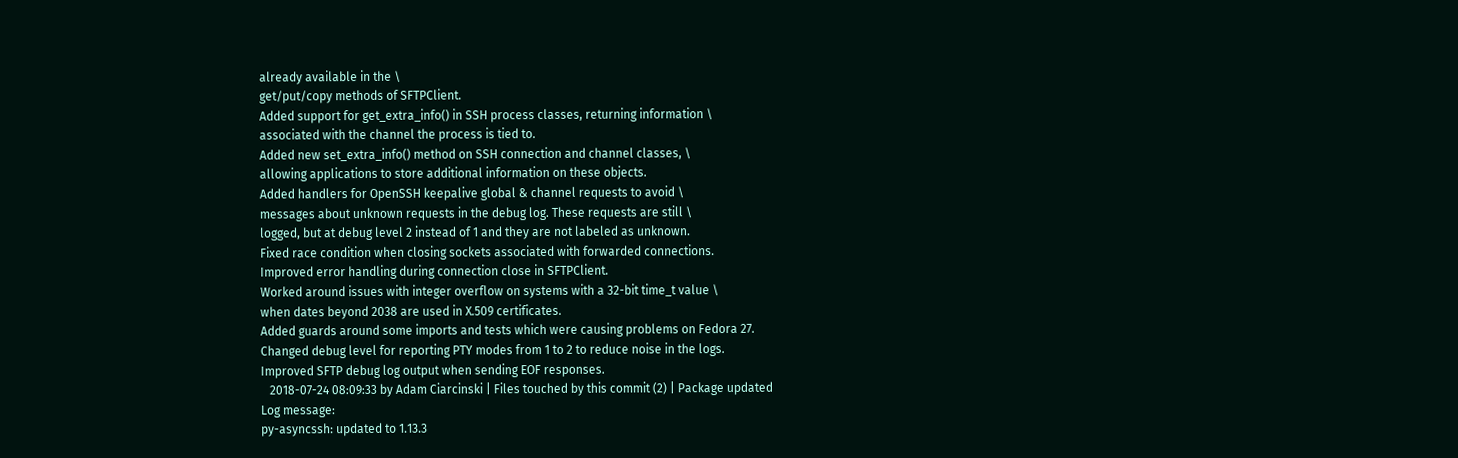already available in the \
get/put/copy methods of SFTPClient.
Added support for get_extra_info() in SSH process classes, returning information \
associated with the channel the process is tied to.
Added new set_extra_info() method on SSH connection and channel classes, \
allowing applications to store additional information on these objects.
Added handlers for OpenSSH keepalive global & channel requests to avoid \
messages about unknown requests in the debug log. These requests are still \
logged, but at debug level 2 instead of 1 and they are not labeled as unknown.
Fixed race condition when closing sockets associated with forwarded connections.
Improved error handling during connection close in SFTPClient.
Worked around issues with integer overflow on systems with a 32-bit time_t value \
when dates beyond 2038 are used in X.509 certificates.
Added guards around some imports and tests which were causing problems on Fedora 27.
Changed debug level for reporting PTY modes from 1 to 2 to reduce noise in the logs.
Improved SFTP debug log output when sending EOF responses.
   2018-07-24 08:09:33 by Adam Ciarcinski | Files touched by this commit (2) | Package updated
Log message:
py-asyncssh: updated to 1.13.3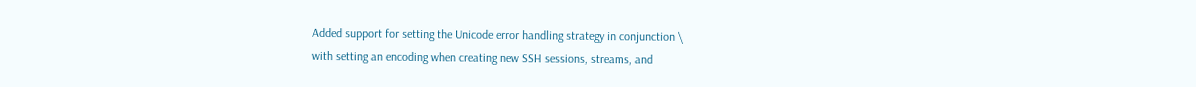Added support for setting the Unicode error handling strategy in conjunction \
with setting an encoding when creating new SSH sessions, streams, and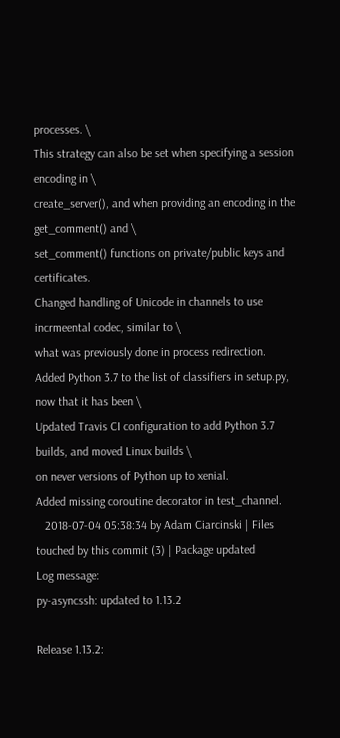processes. \
This strategy can also be set when specifying a session encoding in \
create_server(), and when providing an encoding in the get_comment() and \
set_comment() functions on private/public keys and certificates.
Changed handling of Unicode in channels to use incrmeental codec, similar to \
what was previously done in process redirection.
Added Python 3.7 to the list of classifiers in setup.py, now that it has been \
Updated Travis CI configuration to add Python 3.7 builds, and moved Linux builds \
on never versions of Python up to xenial.
Added missing coroutine decorator in test_channel.
   2018-07-04 05:38:34 by Adam Ciarcinski | Files touched by this commit (3) | Package updated
Log message:
py-asyncssh: updated to 1.13.2

Release 1.13.2: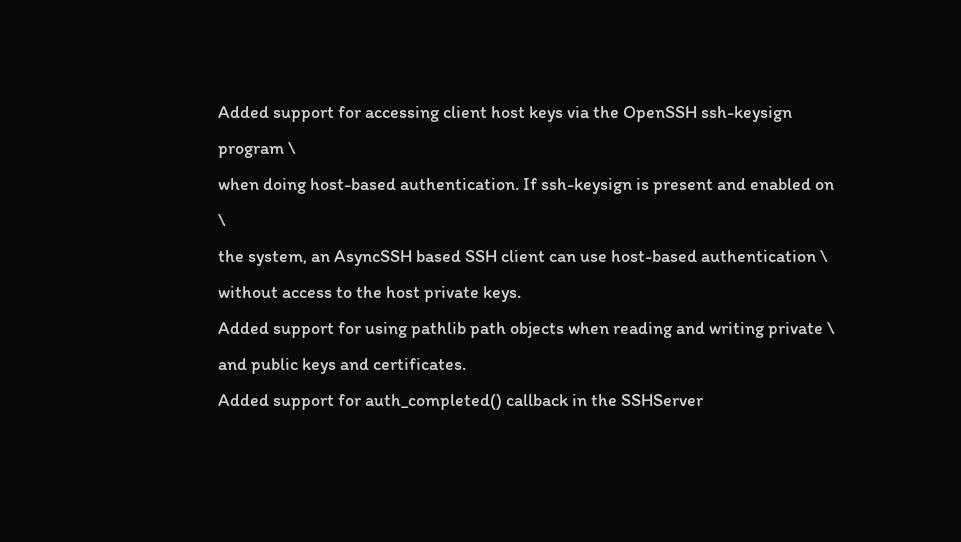Added support for accessing client host keys via the OpenSSH ssh-keysign program \
when doing host-based authentication. If ssh-keysign is present and enabled on \
the system, an AsyncSSH based SSH client can use host-based authentication \
without access to the host private keys.
Added support for using pathlib path objects when reading and writing private \
and public keys and certificates.
Added support for auth_completed() callback in the SSHServer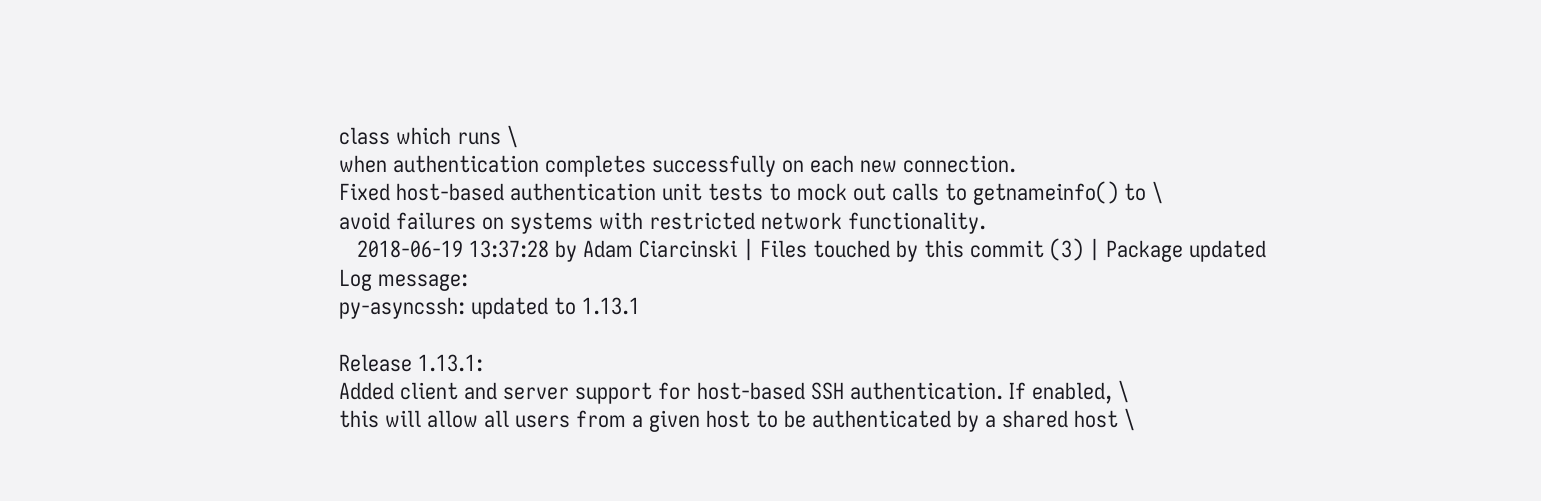class which runs \
when authentication completes successfully on each new connection.
Fixed host-based authentication unit tests to mock out calls to getnameinfo() to \
avoid failures on systems with restricted network functionality.
   2018-06-19 13:37:28 by Adam Ciarcinski | Files touched by this commit (3) | Package updated
Log message:
py-asyncssh: updated to 1.13.1

Release 1.13.1:
Added client and server support for host-based SSH authentication. If enabled, \
this will allow all users from a given host to be authenticated by a shared host \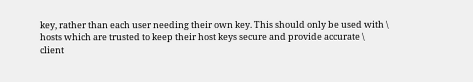key, rather than each user needing their own key. This should only be used with \
hosts which are trusted to keep their host keys secure and provide accurate \
client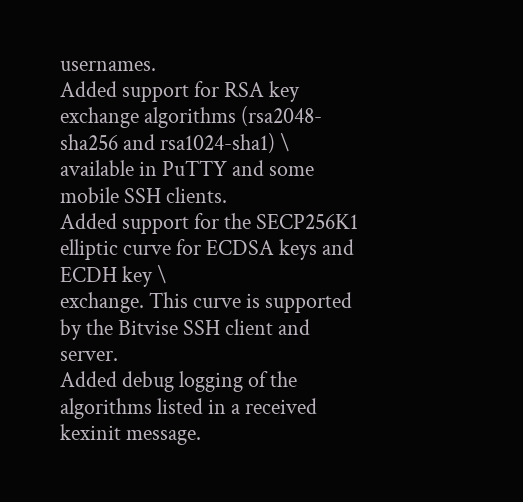usernames.
Added support for RSA key exchange algorithms (rsa2048-sha256 and rsa1024-sha1) \
available in PuTTY and some mobile SSH clients.
Added support for the SECP256K1 elliptic curve for ECDSA keys and ECDH key \
exchange. This curve is supported by the Bitvise SSH client and server.
Added debug logging of the algorithms listed in a received kexinit message.